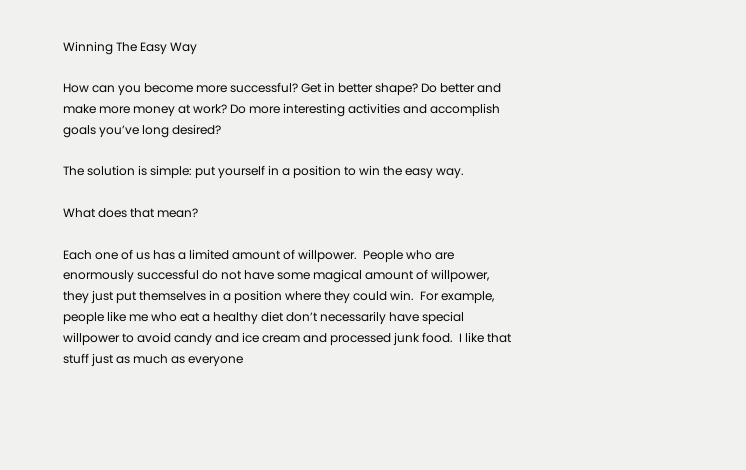Winning The Easy Way

How can you become more successful? Get in better shape? Do better and make more money at work? Do more interesting activities and accomplish goals you’ve long desired?

The solution is simple: put yourself in a position to win the easy way.

What does that mean?

Each one of us has a limited amount of willpower.  People who are enormously successful do not have some magical amount of willpower, they just put themselves in a position where they could win.  For example, people like me who eat a healthy diet don’t necessarily have special willpower to avoid candy and ice cream and processed junk food.  I like that stuff just as much as everyone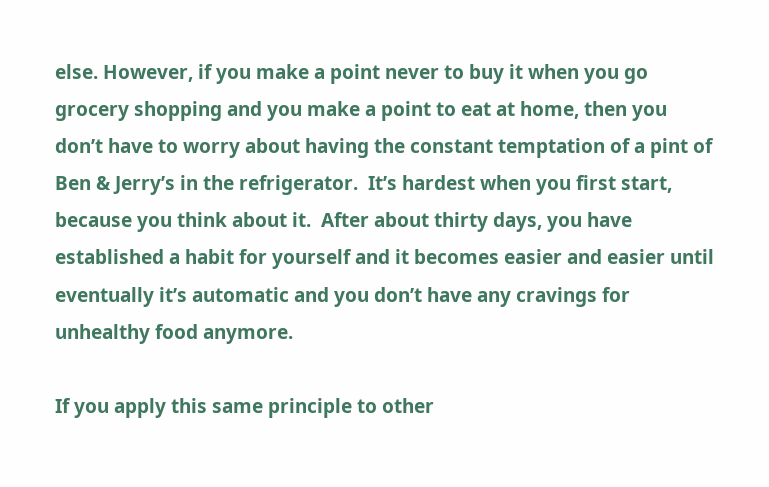else. However, if you make a point never to buy it when you go grocery shopping and you make a point to eat at home, then you don’t have to worry about having the constant temptation of a pint of Ben & Jerry’s in the refrigerator.  It’s hardest when you first start, because you think about it.  After about thirty days, you have established a habit for yourself and it becomes easier and easier until eventually it’s automatic and you don’t have any cravings for unhealthy food anymore.

If you apply this same principle to other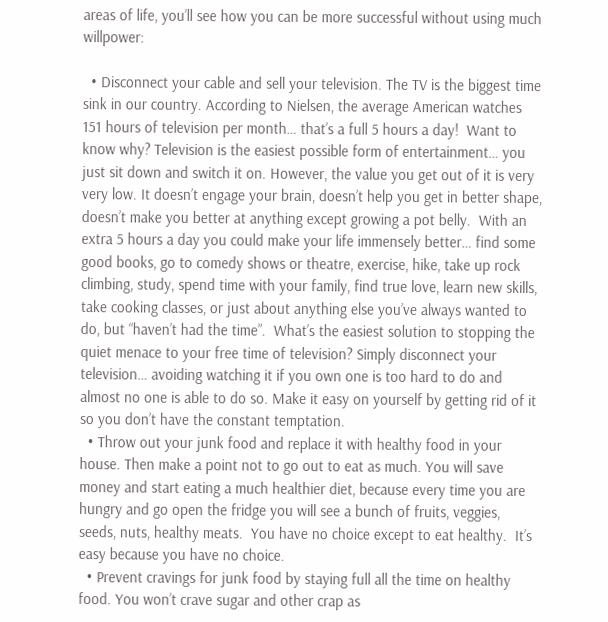areas of life, you’ll see how you can be more successful without using much willpower:

  • Disconnect your cable and sell your television. The TV is the biggest time sink in our country. According to Nielsen, the average American watches 151 hours of television per month… that’s a full 5 hours a day!  Want to know why? Television is the easiest possible form of entertainment… you just sit down and switch it on. However, the value you get out of it is very very low. It doesn’t engage your brain, doesn’t help you get in better shape, doesn’t make you better at anything except growing a pot belly.  With an extra 5 hours a day you could make your life immensely better… find some good books, go to comedy shows or theatre, exercise, hike, take up rock climbing, study, spend time with your family, find true love, learn new skills, take cooking classes, or just about anything else you’ve always wanted to do, but “haven’t had the time”.  What’s the easiest solution to stopping the quiet menace to your free time of television? Simply disconnect your television… avoiding watching it if you own one is too hard to do and almost no one is able to do so. Make it easy on yourself by getting rid of it so you don’t have the constant temptation.
  • Throw out your junk food and replace it with healthy food in your house. Then make a point not to go out to eat as much. You will save money and start eating a much healthier diet, because every time you are hungry and go open the fridge you will see a bunch of fruits, veggies, seeds, nuts, healthy meats.  You have no choice except to eat healthy.  It’s easy because you have no choice.
  • Prevent cravings for junk food by staying full all the time on healthy food. You won’t crave sugar and other crap as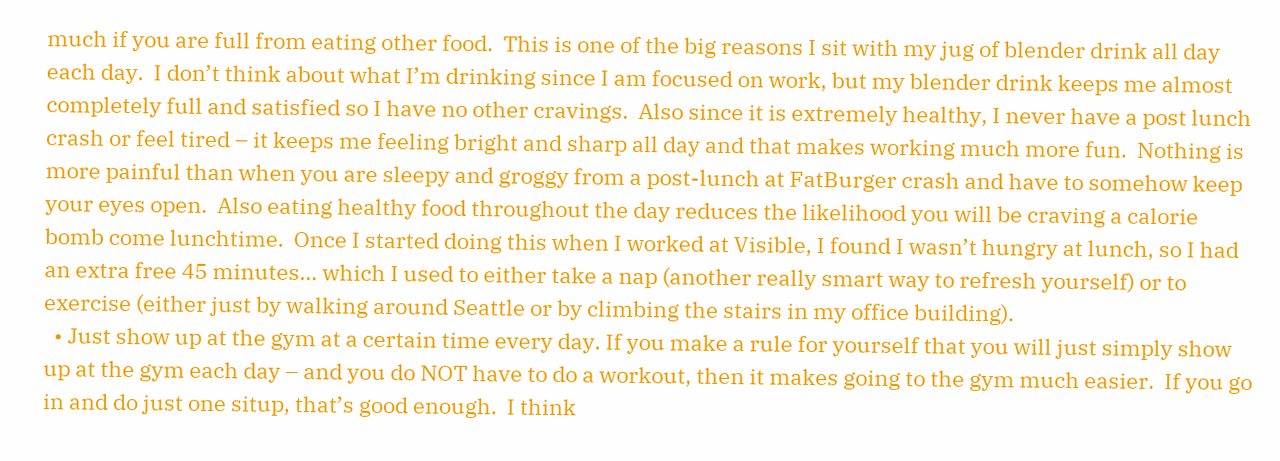much if you are full from eating other food.  This is one of the big reasons I sit with my jug of blender drink all day each day.  I don’t think about what I’m drinking since I am focused on work, but my blender drink keeps me almost completely full and satisfied so I have no other cravings.  Also since it is extremely healthy, I never have a post lunch crash or feel tired – it keeps me feeling bright and sharp all day and that makes working much more fun.  Nothing is more painful than when you are sleepy and groggy from a post-lunch at FatBurger crash and have to somehow keep your eyes open.  Also eating healthy food throughout the day reduces the likelihood you will be craving a calorie bomb come lunchtime.  Once I started doing this when I worked at Visible, I found I wasn’t hungry at lunch, so I had an extra free 45 minutes… which I used to either take a nap (another really smart way to refresh yourself) or to exercise (either just by walking around Seattle or by climbing the stairs in my office building).
  • Just show up at the gym at a certain time every day. If you make a rule for yourself that you will just simply show up at the gym each day – and you do NOT have to do a workout, then it makes going to the gym much easier.  If you go in and do just one situp, that’s good enough.  I think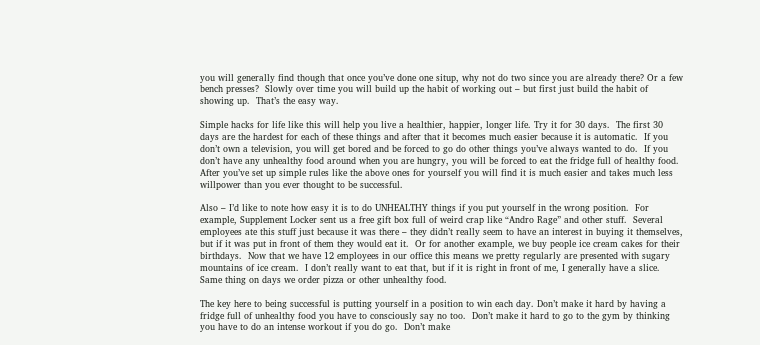you will generally find though that once you’ve done one situp, why not do two since you are already there? Or a few bench presses?  Slowly over time you will build up the habit of working out – but first just build the habit of showing up.  That’s the easy way.

Simple hacks for life like this will help you live a healthier, happier, longer life. Try it for 30 days.  The first 30 days are the hardest for each of these things and after that it becomes much easier because it is automatic.  If you don’t own a television, you will get bored and be forced to go do other things you’ve always wanted to do.  If you don’t have any unhealthy food around when you are hungry, you will be forced to eat the fridge full of healthy food.  After you’ve set up simple rules like the above ones for yourself you will find it is much easier and takes much less willpower than you ever thought to be successful.

Also – I’d like to note how easy it is to do UNHEALTHY things if you put yourself in the wrong position.  For example, Supplement Locker sent us a free gift box full of weird crap like “Andro Rage” and other stuff.  Several employees ate this stuff just because it was there – they didn’t really seem to have an interest in buying it themselves, but if it was put in front of them they would eat it.  Or for another example, we buy people ice cream cakes for their birthdays.  Now that we have 12 employees in our office this means we pretty regularly are presented with sugary mountains of ice cream.  I don’t really want to eat that, but if it is right in front of me, I generally have a slice.  Same thing on days we order pizza or other unhealthy food.

The key here to being successful is putting yourself in a position to win each day. Don’t make it hard by having a fridge full of unhealthy food you have to consciously say no too.  Don’t make it hard to go to the gym by thinking you have to do an intense workout if you do go.  Don’t make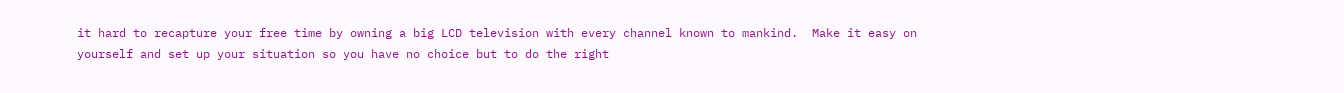it hard to recapture your free time by owning a big LCD television with every channel known to mankind.  Make it easy on yourself and set up your situation so you have no choice but to do the right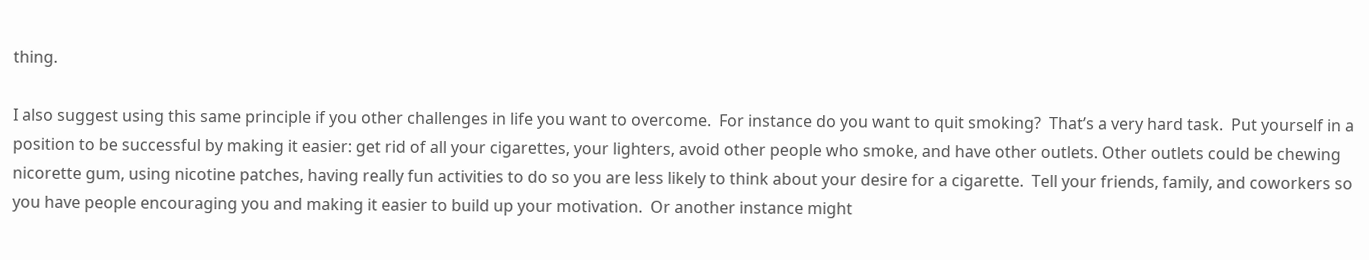thing.

I also suggest using this same principle if you other challenges in life you want to overcome.  For instance do you want to quit smoking?  That’s a very hard task.  Put yourself in a position to be successful by making it easier: get rid of all your cigarettes, your lighters, avoid other people who smoke, and have other outlets. Other outlets could be chewing nicorette gum, using nicotine patches, having really fun activities to do so you are less likely to think about your desire for a cigarette.  Tell your friends, family, and coworkers so you have people encouraging you and making it easier to build up your motivation.  Or another instance might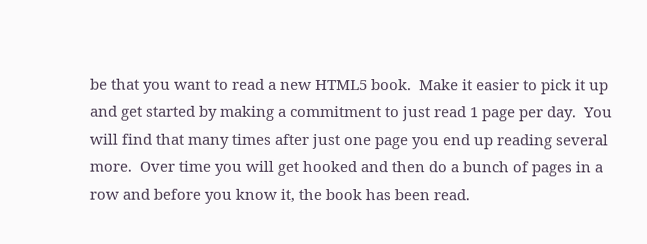be that you want to read a new HTML5 book.  Make it easier to pick it up and get started by making a commitment to just read 1 page per day.  You will find that many times after just one page you end up reading several more.  Over time you will get hooked and then do a bunch of pages in a row and before you know it, the book has been read.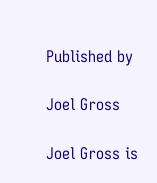Published by

Joel Gross

Joel Gross is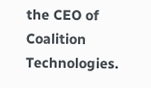the CEO of Coalition Technologies.